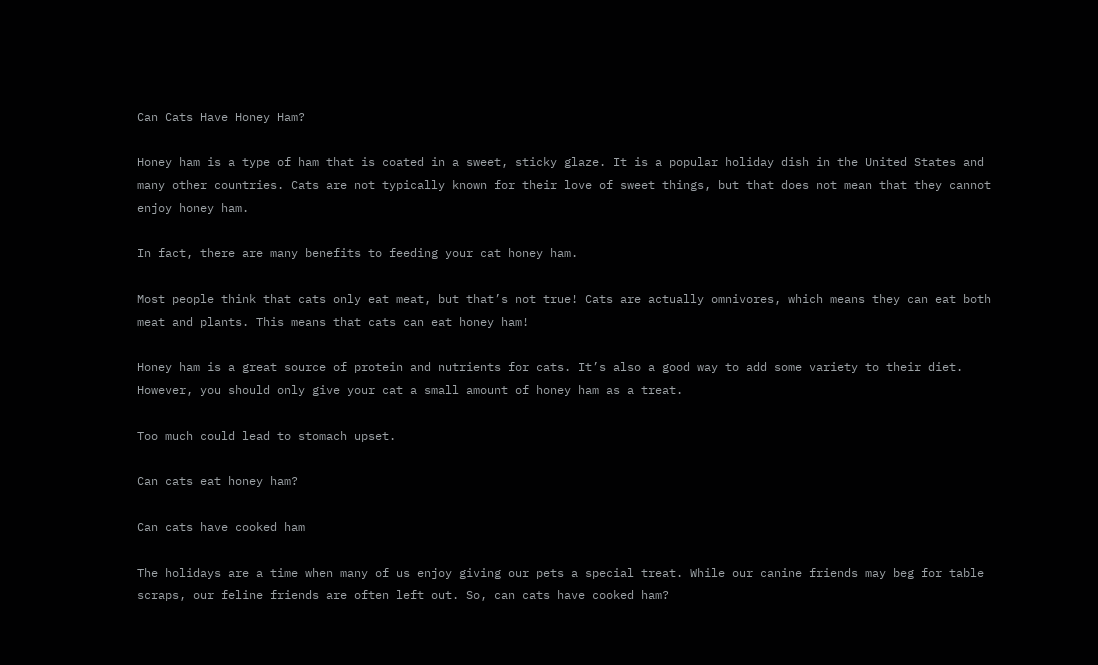Can Cats Have Honey Ham?

Honey ham is a type of ham that is coated in a sweet, sticky glaze. It is a popular holiday dish in the United States and many other countries. Cats are not typically known for their love of sweet things, but that does not mean that they cannot enjoy honey ham.

In fact, there are many benefits to feeding your cat honey ham.

Most people think that cats only eat meat, but that’s not true! Cats are actually omnivores, which means they can eat both meat and plants. This means that cats can eat honey ham!

Honey ham is a great source of protein and nutrients for cats. It’s also a good way to add some variety to their diet. However, you should only give your cat a small amount of honey ham as a treat.

Too much could lead to stomach upset.

Can cats eat honey ham?

Can cats have cooked ham

The holidays are a time when many of us enjoy giving our pets a special treat. While our canine friends may beg for table scraps, our feline friends are often left out. So, can cats have cooked ham?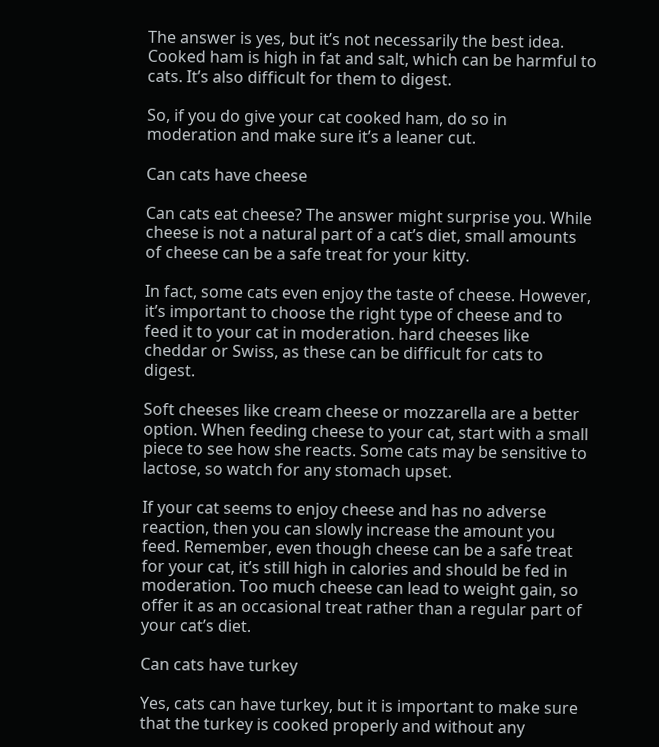The answer is yes, but it’s not necessarily the best idea. Cooked ham is high in fat and salt, which can be harmful to cats. It’s also difficult for them to digest.

So, if you do give your cat cooked ham, do so in moderation and make sure it’s a leaner cut.

Can cats have cheese

Can cats eat cheese? The answer might surprise you. While cheese is not a natural part of a cat’s diet, small amounts of cheese can be a safe treat for your kitty.

In fact, some cats even enjoy the taste of cheese. However, it’s important to choose the right type of cheese and to feed it to your cat in moderation. hard cheeses like cheddar or Swiss, as these can be difficult for cats to digest.

Soft cheeses like cream cheese or mozzarella are a better option. When feeding cheese to your cat, start with a small piece to see how she reacts. Some cats may be sensitive to lactose, so watch for any stomach upset.

If your cat seems to enjoy cheese and has no adverse reaction, then you can slowly increase the amount you feed. Remember, even though cheese can be a safe treat for your cat, it’s still high in calories and should be fed in moderation. Too much cheese can lead to weight gain, so offer it as an occasional treat rather than a regular part of your cat’s diet.

Can cats have turkey

Yes, cats can have turkey, but it is important to make sure that the turkey is cooked properly and without any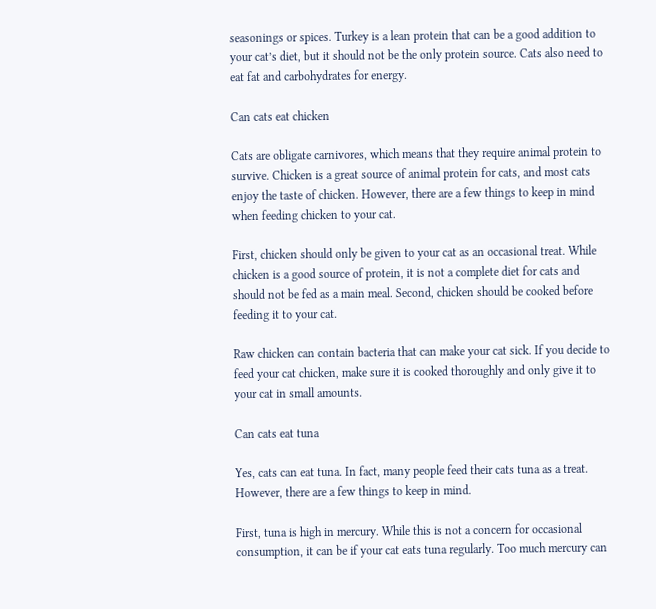seasonings or spices. Turkey is a lean protein that can be a good addition to your cat’s diet, but it should not be the only protein source. Cats also need to eat fat and carbohydrates for energy.

Can cats eat chicken

Cats are obligate carnivores, which means that they require animal protein to survive. Chicken is a great source of animal protein for cats, and most cats enjoy the taste of chicken. However, there are a few things to keep in mind when feeding chicken to your cat.

First, chicken should only be given to your cat as an occasional treat. While chicken is a good source of protein, it is not a complete diet for cats and should not be fed as a main meal. Second, chicken should be cooked before feeding it to your cat.

Raw chicken can contain bacteria that can make your cat sick. If you decide to feed your cat chicken, make sure it is cooked thoroughly and only give it to your cat in small amounts.

Can cats eat tuna

Yes, cats can eat tuna. In fact, many people feed their cats tuna as a treat. However, there are a few things to keep in mind.

First, tuna is high in mercury. While this is not a concern for occasional consumption, it can be if your cat eats tuna regularly. Too much mercury can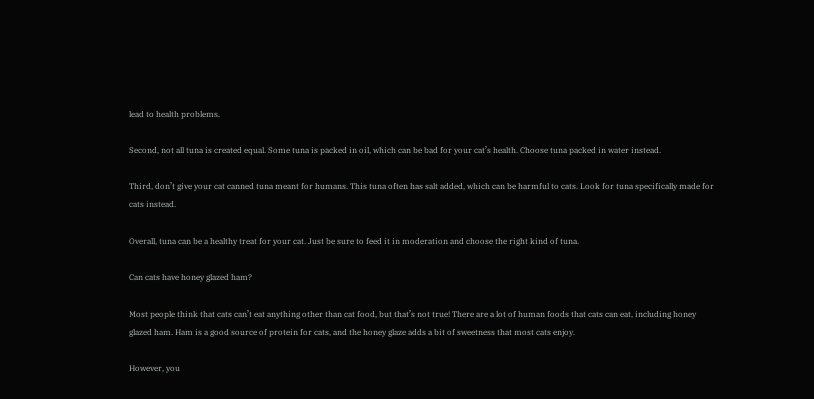lead to health problems.

Second, not all tuna is created equal. Some tuna is packed in oil, which can be bad for your cat’s health. Choose tuna packed in water instead.

Third, don’t give your cat canned tuna meant for humans. This tuna often has salt added, which can be harmful to cats. Look for tuna specifically made for cats instead.

Overall, tuna can be a healthy treat for your cat. Just be sure to feed it in moderation and choose the right kind of tuna.

Can cats have honey glazed ham?

Most people think that cats can’t eat anything other than cat food, but that’s not true! There are a lot of human foods that cats can eat, including honey glazed ham. Ham is a good source of protein for cats, and the honey glaze adds a bit of sweetness that most cats enjoy.

However, you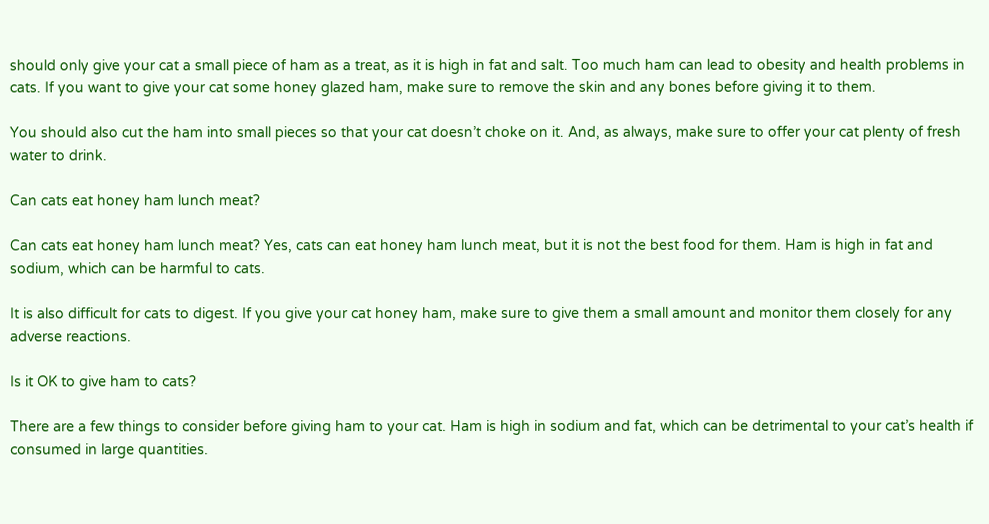should only give your cat a small piece of ham as a treat, as it is high in fat and salt. Too much ham can lead to obesity and health problems in cats. If you want to give your cat some honey glazed ham, make sure to remove the skin and any bones before giving it to them.

You should also cut the ham into small pieces so that your cat doesn’t choke on it. And, as always, make sure to offer your cat plenty of fresh water to drink.

Can cats eat honey ham lunch meat?

Can cats eat honey ham lunch meat? Yes, cats can eat honey ham lunch meat, but it is not the best food for them. Ham is high in fat and sodium, which can be harmful to cats.

It is also difficult for cats to digest. If you give your cat honey ham, make sure to give them a small amount and monitor them closely for any adverse reactions.

Is it OK to give ham to cats?

There are a few things to consider before giving ham to your cat. Ham is high in sodium and fat, which can be detrimental to your cat’s health if consumed in large quantities.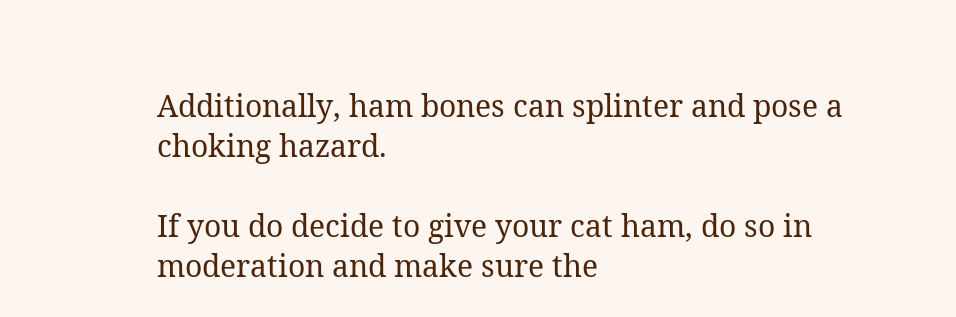Additionally, ham bones can splinter and pose a choking hazard.

If you do decide to give your cat ham, do so in moderation and make sure the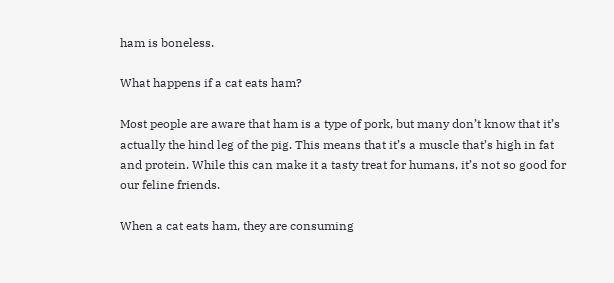ham is boneless.

What happens if a cat eats ham?

Most people are aware that ham is a type of pork, but many don’t know that it’s actually the hind leg of the pig. This means that it’s a muscle that’s high in fat and protein. While this can make it a tasty treat for humans, it’s not so good for our feline friends.

When a cat eats ham, they are consuming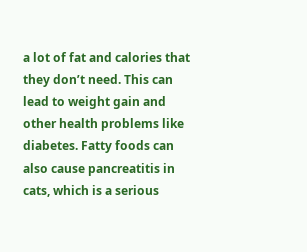a lot of fat and calories that they don’t need. This can lead to weight gain and other health problems like diabetes. Fatty foods can also cause pancreatitis in cats, which is a serious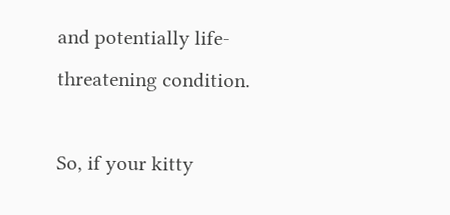and potentially life-threatening condition.

So, if your kitty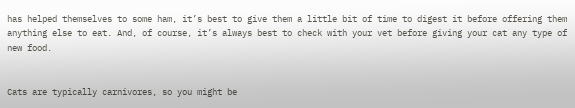has helped themselves to some ham, it’s best to give them a little bit of time to digest it before offering them anything else to eat. And, of course, it’s always best to check with your vet before giving your cat any type of new food.


Cats are typically carnivores, so you might be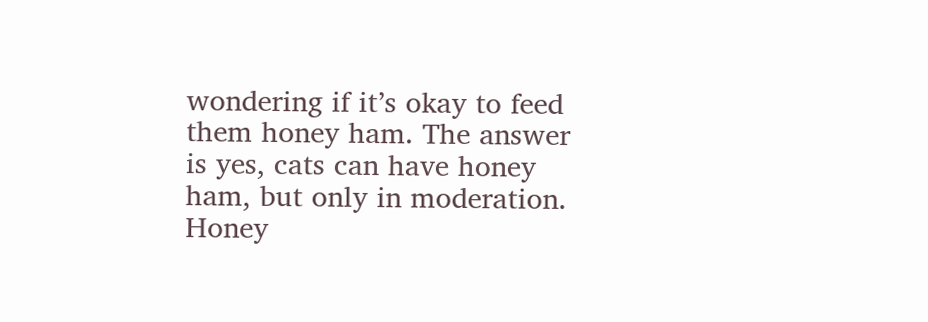wondering if it’s okay to feed them honey ham. The answer is yes, cats can have honey ham, but only in moderation. Honey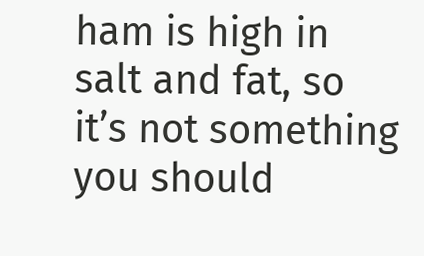ham is high in salt and fat, so it’s not something you should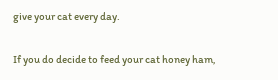give your cat every day.

If you do decide to feed your cat honey ham,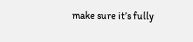make sure it’s fully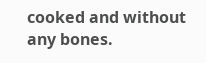cooked and without any bones.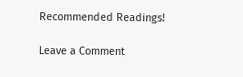Recommended Readings!

Leave a Comment